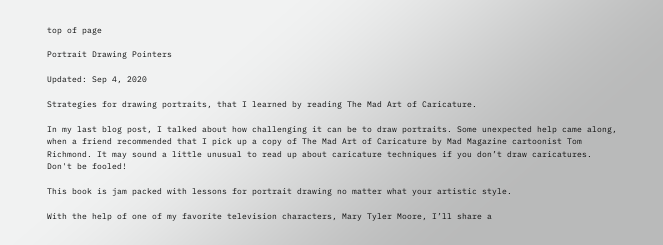top of page

Portrait Drawing Pointers

Updated: Sep 4, 2020

Strategies for drawing portraits, that I learned by reading The Mad Art of Caricature.

In my last blog post, I talked about how challenging it can be to draw portraits. Some unexpected help came along, when a friend recommended that I pick up a copy of The Mad Art of Caricature by Mad Magazine cartoonist Tom Richmond. It may sound a little unusual to read up about caricature techniques if you don’t draw caricatures. Don't be fooled!

This book is jam packed with lessons for portrait drawing no matter what your artistic style.

With the help of one of my favorite television characters, Mary Tyler Moore, I’ll share a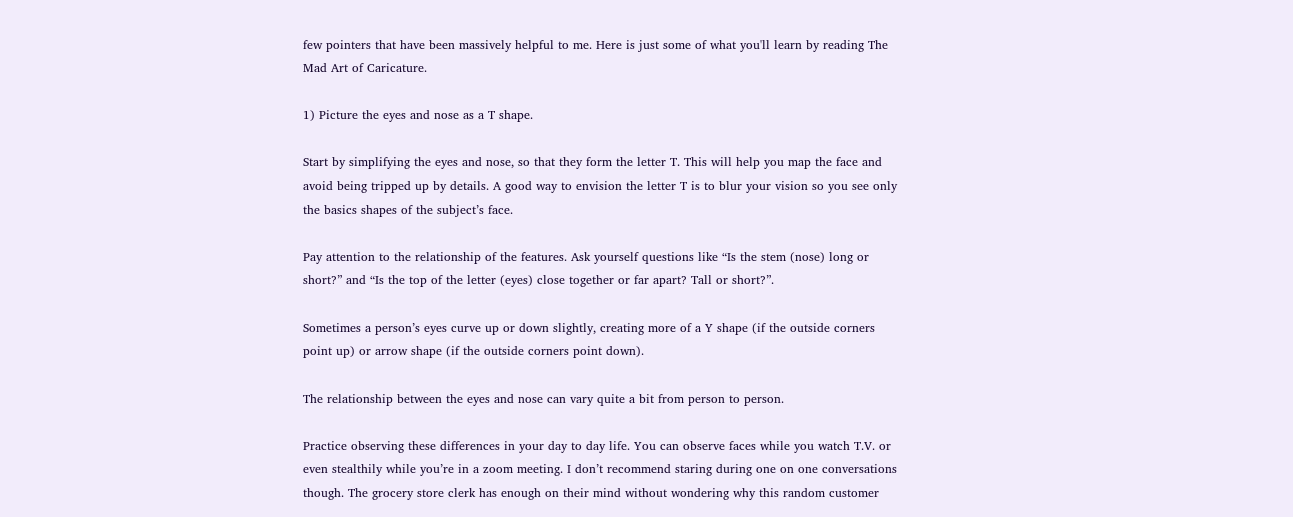few pointers that have been massively helpful to me. Here is just some of what you'll learn by reading The Mad Art of Caricature.

1) Picture the eyes and nose as a T shape.

Start by simplifying the eyes and nose, so that they form the letter T. This will help you map the face and avoid being tripped up by details. A good way to envision the letter T is to blur your vision so you see only the basics shapes of the subject’s face.

Pay attention to the relationship of the features. Ask yourself questions like “Is the stem (nose) long or short?” and “Is the top of the letter (eyes) close together or far apart? Tall or short?”.

Sometimes a person’s eyes curve up or down slightly, creating more of a Y shape (if the outside corners point up) or arrow shape (if the outside corners point down).

The relationship between the eyes and nose can vary quite a bit from person to person.

Practice observing these differences in your day to day life. You can observe faces while you watch T.V. or even stealthily while you’re in a zoom meeting. I don’t recommend staring during one on one conversations though. The grocery store clerk has enough on their mind without wondering why this random customer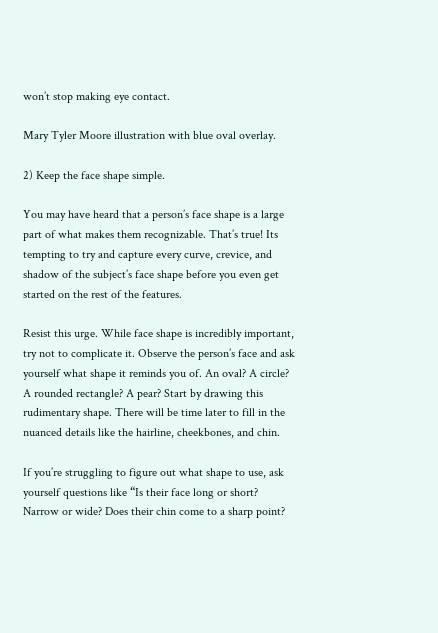won’t stop making eye contact.

Mary Tyler Moore illustration with blue oval overlay.

2) Keep the face shape simple.

You may have heard that a person’s face shape is a large part of what makes them recognizable. That’s true! Its tempting to try and capture every curve, crevice, and shadow of the subject’s face shape before you even get started on the rest of the features.

Resist this urge. While face shape is incredibly important, try not to complicate it. Observe the person’s face and ask yourself what shape it reminds you of. An oval? A circle? A rounded rectangle? A pear? Start by drawing this rudimentary shape. There will be time later to fill in the nuanced details like the hairline, cheekbones, and chin.

If you’re struggling to figure out what shape to use, ask yourself questions like “Is their face long or short? Narrow or wide? Does their chin come to a sharp point?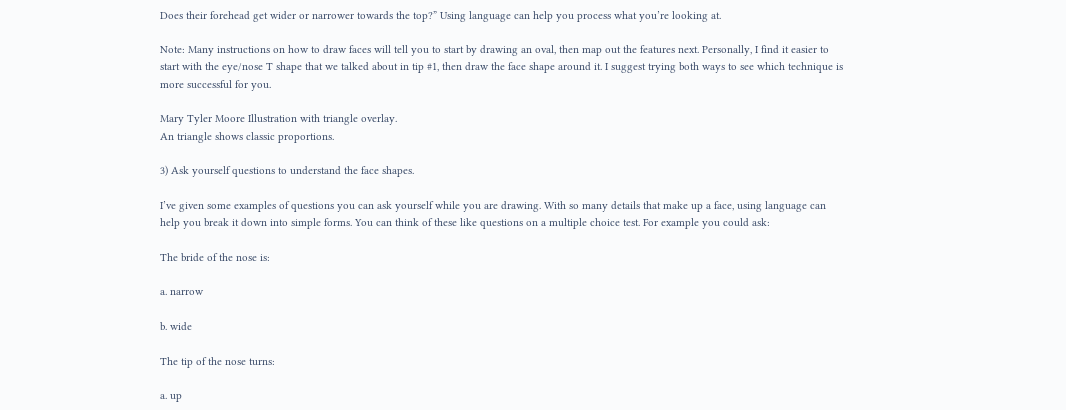Does their forehead get wider or narrower towards the top?” Using language can help you process what you’re looking at.

Note: Many instructions on how to draw faces will tell you to start by drawing an oval, then map out the features next. Personally, I find it easier to start with the eye/nose T shape that we talked about in tip #1, then draw the face shape around it. I suggest trying both ways to see which technique is more successful for you.

Mary Tyler Moore Illustration with triangle overlay.
An triangle shows classic proportions.

3) Ask yourself questions to understand the face shapes.

I’ve given some examples of questions you can ask yourself while you are drawing. With so many details that make up a face, using language can help you break it down into simple forms. You can think of these like questions on a multiple choice test. For example you could ask:

The bride of the nose is:

a. narrow

b. wide

The tip of the nose turns:

a. up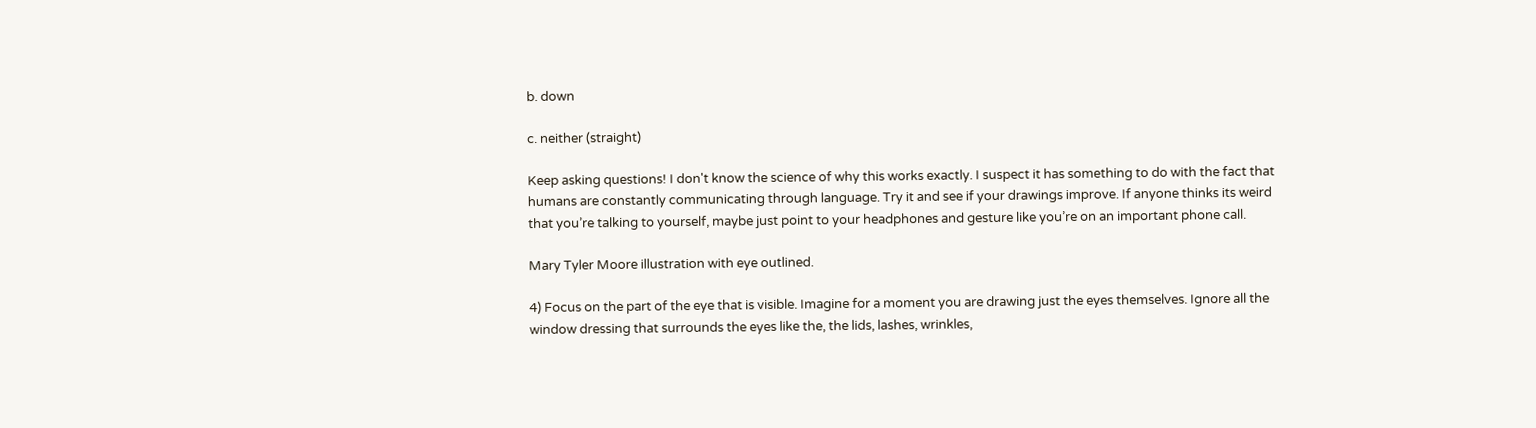b. down

c. neither (straight)

Keep asking questions! I don't know the science of why this works exactly. I suspect it has something to do with the fact that humans are constantly communicating through language. Try it and see if your drawings improve. If anyone thinks its weird that you’re talking to yourself, maybe just point to your headphones and gesture like you’re on an important phone call.

Mary Tyler Moore illustration with eye outlined.

4) Focus on the part of the eye that is visible. Imagine for a moment you are drawing just the eyes themselves. Ignore all the window dressing that surrounds the eyes like the, the lids, lashes, wrinkles,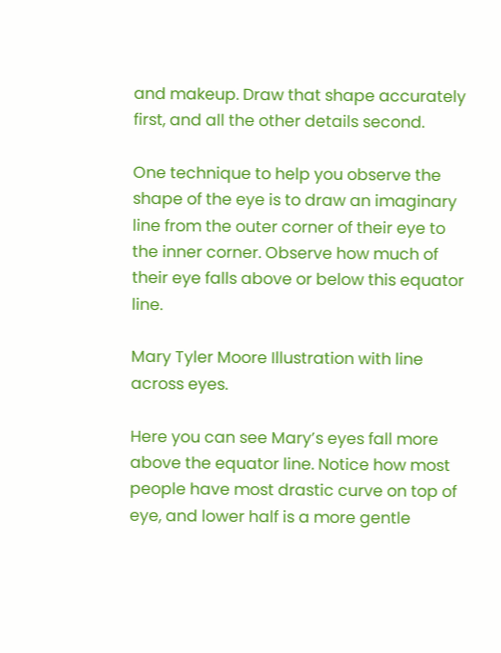and makeup. Draw that shape accurately first, and all the other details second.

One technique to help you observe the shape of the eye is to draw an imaginary line from the outer corner of their eye to the inner corner. Observe how much of their eye falls above or below this equator line.

Mary Tyler Moore Illustration with line across eyes.

Here you can see Mary’s eyes fall more above the equator line. Notice how most people have most drastic curve on top of eye, and lower half is a more gentle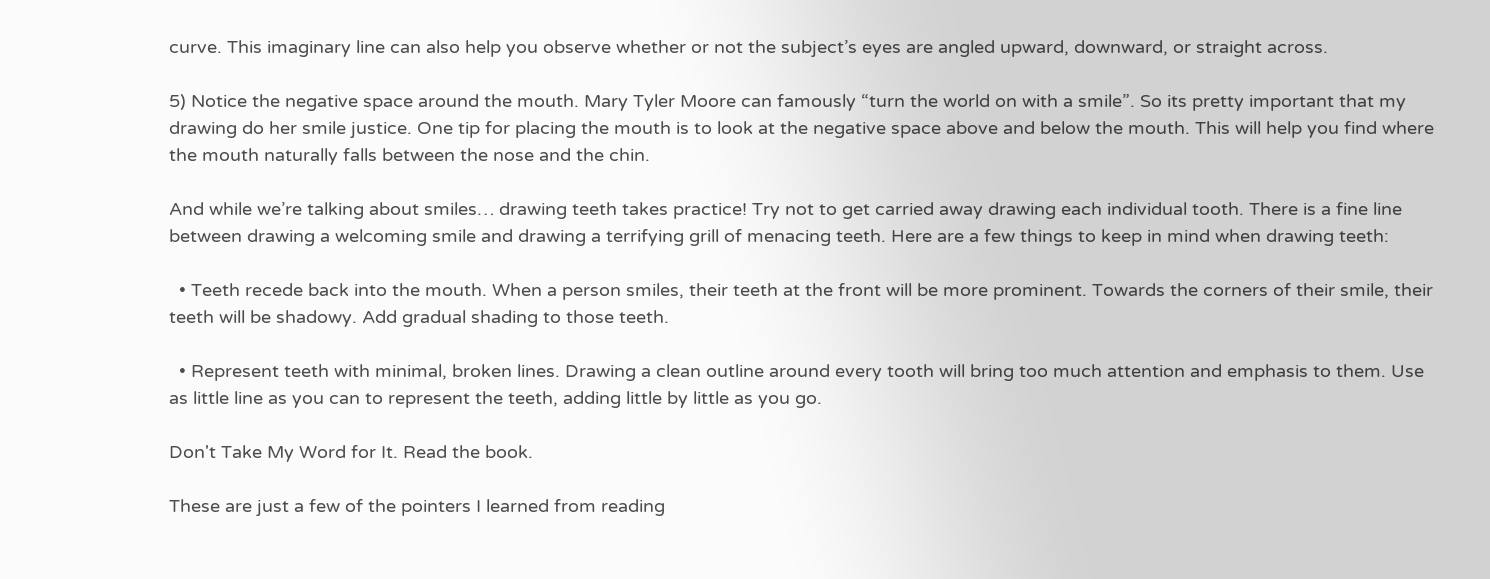curve. This imaginary line can also help you observe whether or not the subject’s eyes are angled upward, downward, or straight across.

5) Notice the negative space around the mouth. Mary Tyler Moore can famously “turn the world on with a smile”. So its pretty important that my drawing do her smile justice. One tip for placing the mouth is to look at the negative space above and below the mouth. This will help you find where the mouth naturally falls between the nose and the chin.

And while we’re talking about smiles… drawing teeth takes practice! Try not to get carried away drawing each individual tooth. There is a fine line between drawing a welcoming smile and drawing a terrifying grill of menacing teeth. Here are a few things to keep in mind when drawing teeth:

  • Teeth recede back into the mouth. When a person smiles, their teeth at the front will be more prominent. Towards the corners of their smile, their teeth will be shadowy. Add gradual shading to those teeth.

  • Represent teeth with minimal, broken lines. Drawing a clean outline around every tooth will bring too much attention and emphasis to them. Use as little line as you can to represent the teeth, adding little by little as you go.

Don't Take My Word for It. Read the book.

These are just a few of the pointers I learned from reading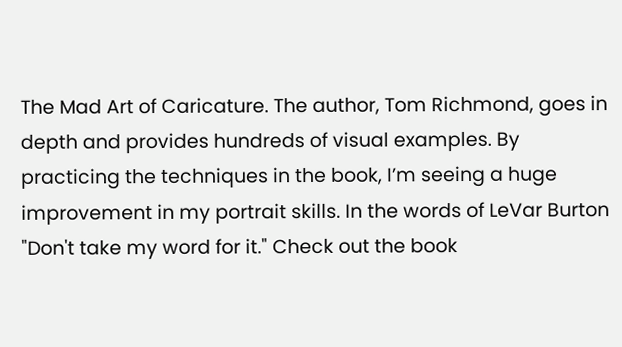The Mad Art of Caricature. The author, Tom Richmond, goes in depth and provides hundreds of visual examples. By practicing the techniques in the book, I’m seeing a huge improvement in my portrait skills. In the words of LeVar Burton "Don't take my word for it." Check out the book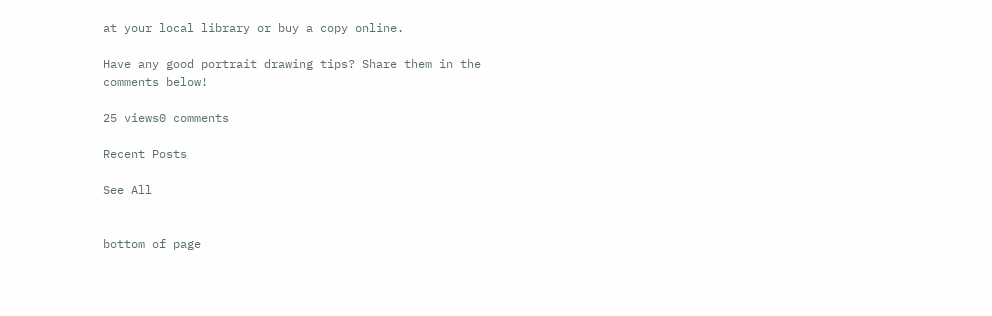at your local library or buy a copy online.

Have any good portrait drawing tips? Share them in the comments below!

25 views0 comments

Recent Posts

See All


bottom of page